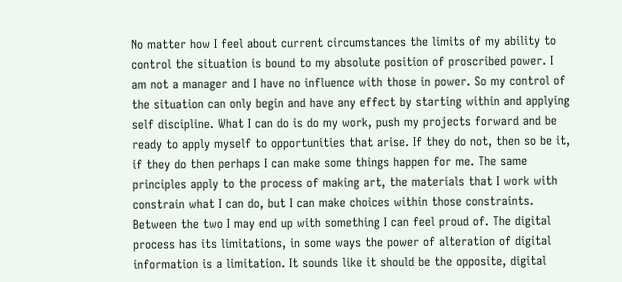No matter how I feel about current circumstances the limits of my ability to control the situation is bound to my absolute position of proscribed power. I am not a manager and I have no influence with those in power. So my control of the situation can only begin and have any effect by starting within and applying self discipline. What I can do is do my work, push my projects forward and be ready to apply myself to opportunities that arise. If they do not, then so be it, if they do then perhaps I can make some things happen for me. The same principles apply to the process of making art, the materials that I work with constrain what I can do, but I can make choices within those constraints. Between the two I may end up with something I can feel proud of. The digital process has its limitations, in some ways the power of alteration of digital information is a limitation. It sounds like it should be the opposite, digital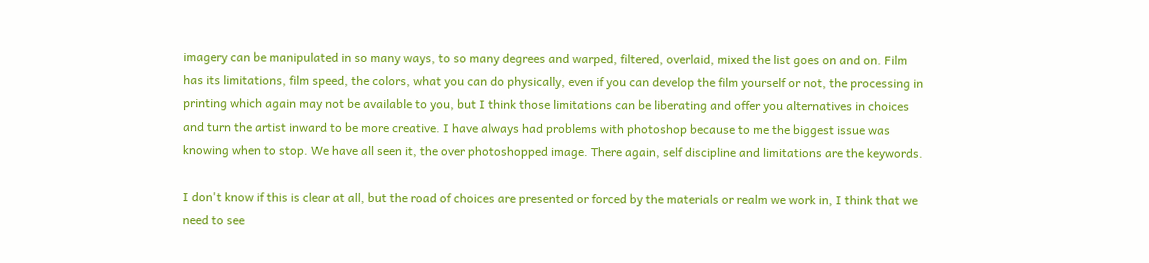imagery can be manipulated in so many ways, to so many degrees and warped, filtered, overlaid, mixed the list goes on and on. Film has its limitations, film speed, the colors, what you can do physically, even if you can develop the film yourself or not, the processing in printing which again may not be available to you, but I think those limitations can be liberating and offer you alternatives in choices and turn the artist inward to be more creative. I have always had problems with photoshop because to me the biggest issue was knowing when to stop. We have all seen it, the over photoshopped image. There again, self discipline and limitations are the keywords.

I don't know if this is clear at all, but the road of choices are presented or forced by the materials or realm we work in, I think that we need to see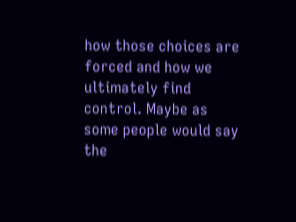how those choices are forced and how we ultimately find control. Maybe as some people would say the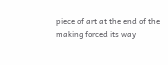piece of art at the end of the making forced its way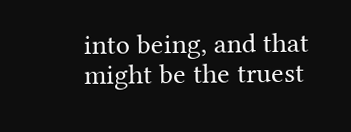into being, and that might be the truest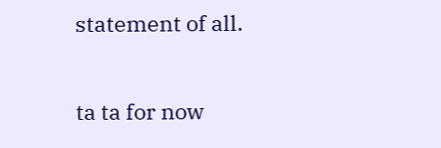statement of all.

ta ta for now